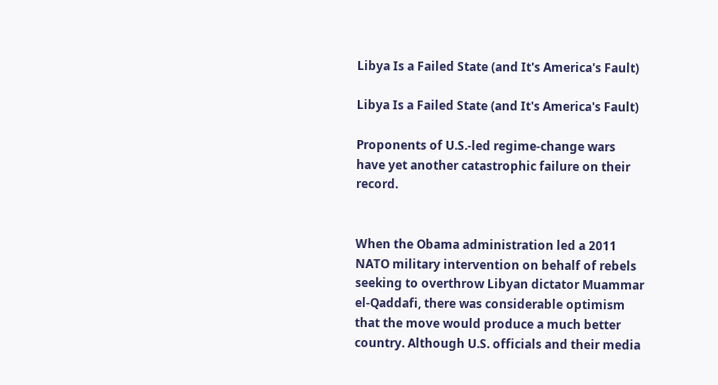Libya Is a Failed State (and It's America's Fault)

Libya Is a Failed State (and It's America's Fault)

Proponents of U.S.-led regime-change wars have yet another catastrophic failure on their record.


When the Obama administration led a 2011 NATO military intervention on behalf of rebels seeking to overthrow Libyan dictator Muammar el-Qaddafi, there was considerable optimism that the move would produce a much better country. Although U.S. officials and their media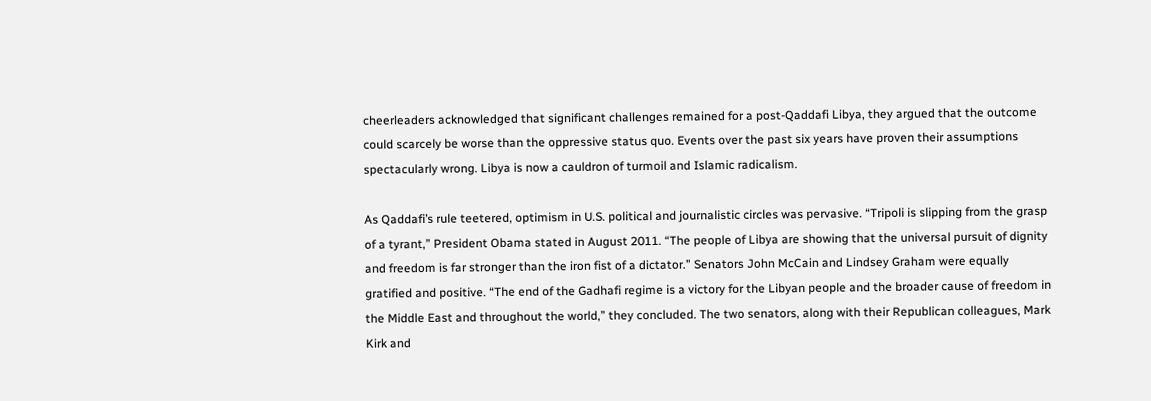cheerleaders acknowledged that significant challenges remained for a post-Qaddafi Libya, they argued that the outcome could scarcely be worse than the oppressive status quo. Events over the past six years have proven their assumptions spectacularly wrong. Libya is now a cauldron of turmoil and Islamic radicalism.

As Qaddafi’s rule teetered, optimism in U.S. political and journalistic circles was pervasive. “Tripoli is slipping from the grasp of a tyrant,” President Obama stated in August 2011. “The people of Libya are showing that the universal pursuit of dignity and freedom is far stronger than the iron fist of a dictator.” Senators John McCain and Lindsey Graham were equally gratified and positive. “The end of the Gadhafi regime is a victory for the Libyan people and the broader cause of freedom in the Middle East and throughout the world,” they concluded. The two senators, along with their Republican colleagues, Mark Kirk and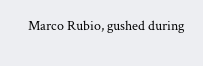Marco Rubio, gushed during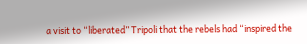a visit to “liberated” Tripoli that the rebels had “inspired the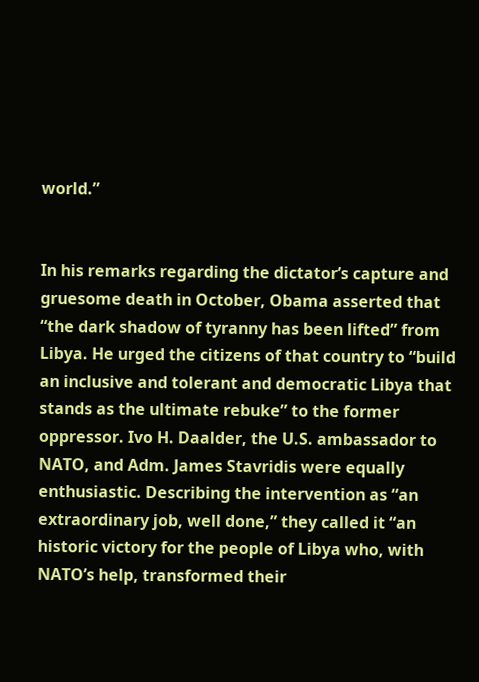world.”


In his remarks regarding the dictator’s capture and gruesome death in October, Obama asserted that “the dark shadow of tyranny has been lifted” from Libya. He urged the citizens of that country to “build an inclusive and tolerant and democratic Libya that stands as the ultimate rebuke” to the former oppressor. Ivo H. Daalder, the U.S. ambassador to NATO, and Adm. James Stavridis were equally enthusiastic. Describing the intervention as “an extraordinary job, well done,” they called it “an historic victory for the people of Libya who, with NATO’s help, transformed their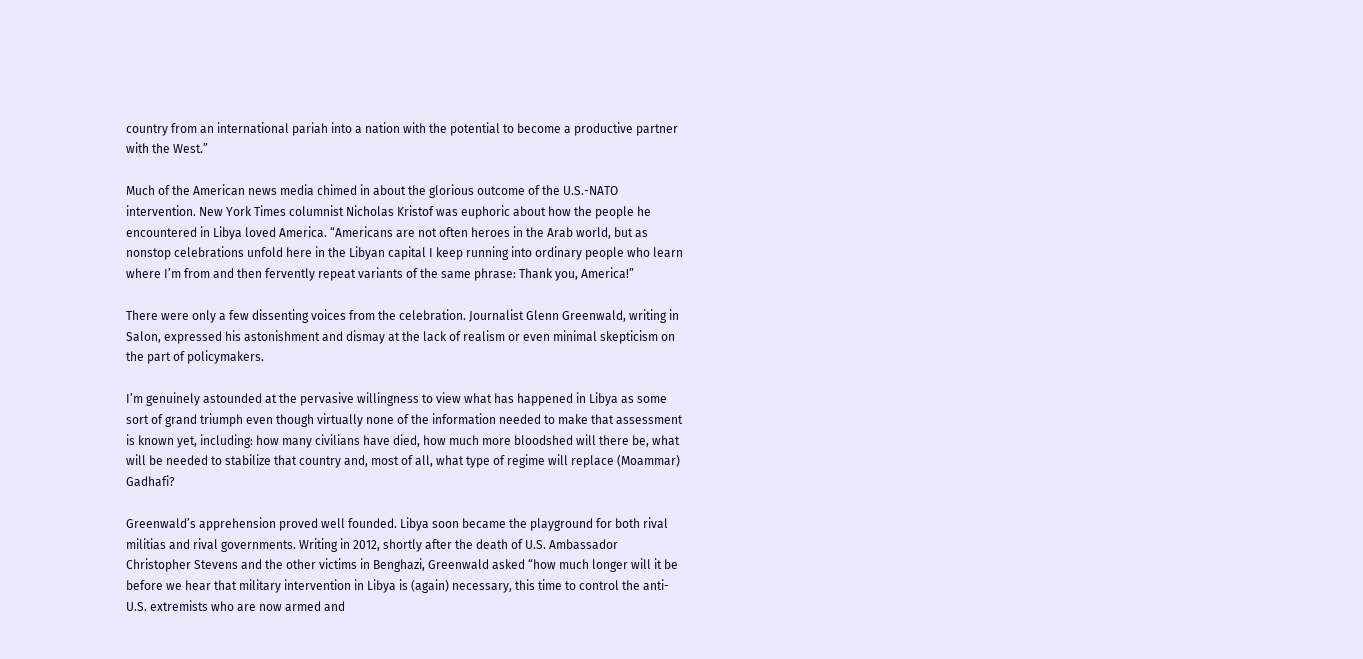country from an international pariah into a nation with the potential to become a productive partner with the West.”

Much of the American news media chimed in about the glorious outcome of the U.S.-NATO intervention. New York Times columnist Nicholas Kristof was euphoric about how the people he encountered in Libya loved America. “Americans are not often heroes in the Arab world, but as nonstop celebrations unfold here in the Libyan capital I keep running into ordinary people who learn where I’m from and then fervently repeat variants of the same phrase: Thank you, America!”

There were only a few dissenting voices from the celebration. Journalist Glenn Greenwald, writing in Salon, expressed his astonishment and dismay at the lack of realism or even minimal skepticism on the part of policymakers.

I’m genuinely astounded at the pervasive willingness to view what has happened in Libya as some sort of grand triumph even though virtually none of the information needed to make that assessment is known yet, including: how many civilians have died, how much more bloodshed will there be, what will be needed to stabilize that country and, most of all, what type of regime will replace (Moammar) Gadhafi?

Greenwald’s apprehension proved well founded. Libya soon became the playground for both rival militias and rival governments. Writing in 2012, shortly after the death of U.S. Ambassador Christopher Stevens and the other victims in Benghazi, Greenwald asked “how much longer will it be before we hear that military intervention in Libya is (again) necessary, this time to control the anti-U.S. extremists who are now armed and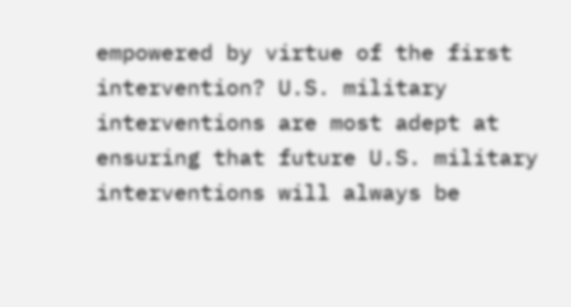empowered by virtue of the first intervention? U.S. military interventions are most adept at ensuring that future U.S. military interventions will always be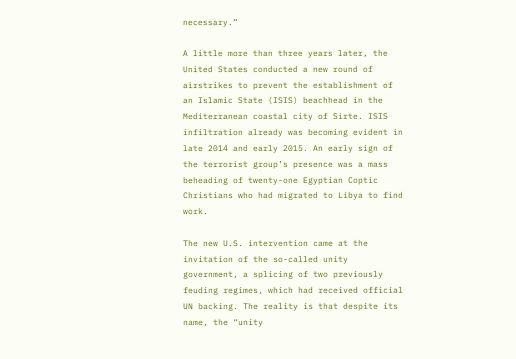necessary.”

A little more than three years later, the United States conducted a new round of airstrikes to prevent the establishment of an Islamic State (ISIS) beachhead in the Mediterranean coastal city of Sirte. ISIS infiltration already was becoming evident in late 2014 and early 2015. An early sign of the terrorist group’s presence was a mass beheading of twenty-one Egyptian Coptic Christians who had migrated to Libya to find work.

The new U.S. intervention came at the invitation of the so-called unity government, a splicing of two previously feuding regimes, which had received official UN backing. The reality is that despite its name, the “unity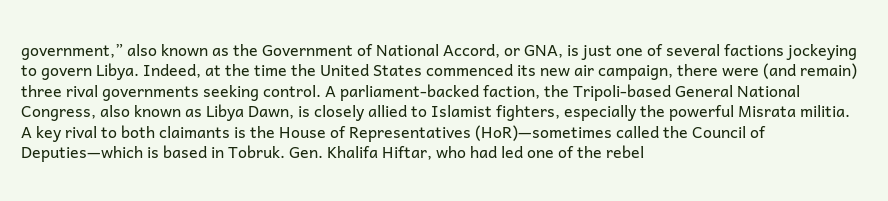government,” also known as the Government of National Accord, or GNA, is just one of several factions jockeying to govern Libya. Indeed, at the time the United States commenced its new air campaign, there were (and remain) three rival governments seeking control. A parliament-backed faction, the Tripoli-based General National Congress, also known as Libya Dawn, is closely allied to Islamist fighters, especially the powerful Misrata militia. A key rival to both claimants is the House of Representatives (HoR)—sometimes called the Council of Deputies—which is based in Tobruk. Gen. Khalifa Hiftar, who had led one of the rebel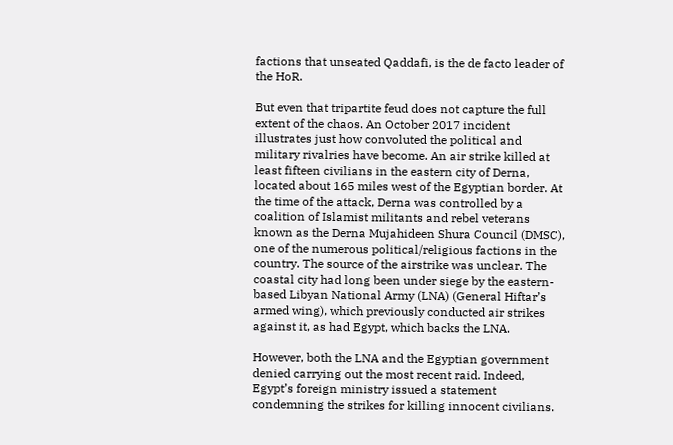factions that unseated Qaddafi, is the de facto leader of the HoR.

But even that tripartite feud does not capture the full extent of the chaos. An October 2017 incident illustrates just how convoluted the political and military rivalries have become. An air strike killed at least fifteen civilians in the eastern city of Derna, located about 165 miles west of the Egyptian border. At the time of the attack, Derna was controlled by a coalition of Islamist militants and rebel veterans known as the Derna Mujahideen Shura Council (DMSC), one of the numerous political/religious factions in the country. The source of the airstrike was unclear. The coastal city had long been under siege by the eastern-based Libyan National Army (LNA) (General Hiftar’s armed wing), which previously conducted air strikes against it, as had Egypt, which backs the LNA.

However, both the LNA and the Egyptian government denied carrying out the most recent raid. Indeed, Egypt’s foreign ministry issued a statement condemning the strikes for killing innocent civilians.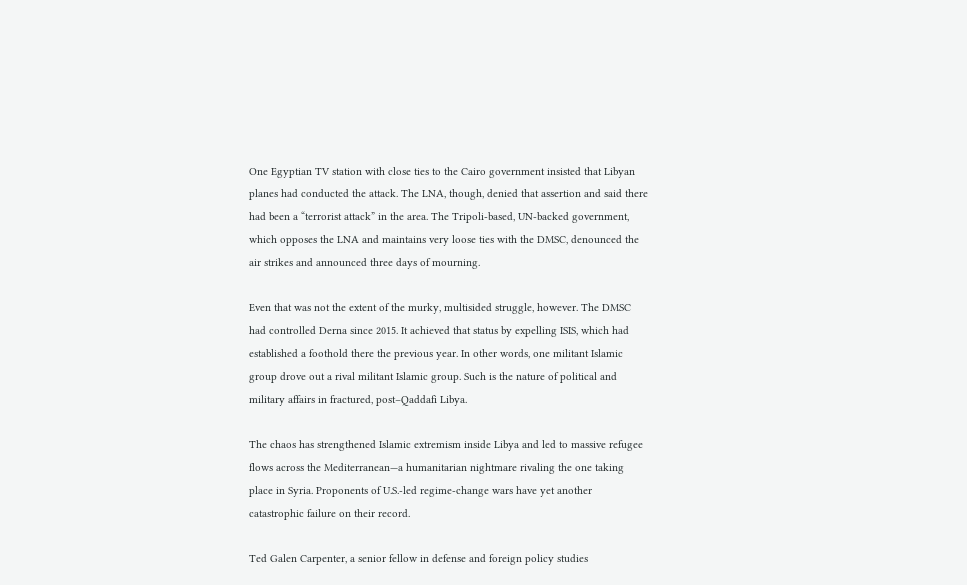One Egyptian TV station with close ties to the Cairo government insisted that Libyan planes had conducted the attack. The LNA, though, denied that assertion and said there had been a “terrorist attack” in the area. The Tripoli-based, UN-backed government, which opposes the LNA and maintains very loose ties with the DMSC, denounced the air strikes and announced three days of mourning.

Even that was not the extent of the murky, multisided struggle, however. The DMSC had controlled Derna since 2015. It achieved that status by expelling ISIS, which had established a foothold there the previous year. In other words, one militant Islamic group drove out a rival militant Islamic group. Such is the nature of political and military affairs in fractured, post–Qaddafi Libya.

The chaos has strengthened Islamic extremism inside Libya and led to massive refugee flows across the Mediterranean—a humanitarian nightmare rivaling the one taking place in Syria. Proponents of U.S.-led regime-change wars have yet another catastrophic failure on their record.

Ted Galen Carpenter, a senior fellow in defense and foreign policy studies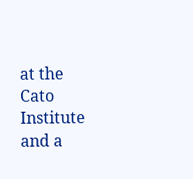at the Cato Institute and a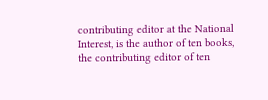contributing editor at the National Interest, is the author of ten books, the contributing editor of ten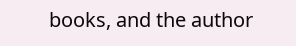books, and the author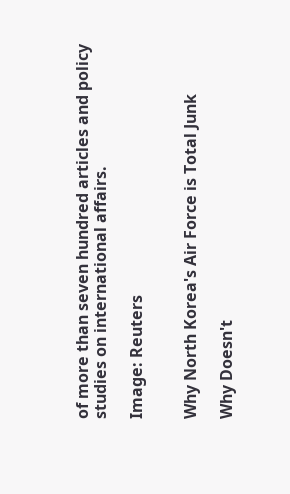of more than seven hundred articles and policy studies on international affairs.

Image: Reuters


Why North Korea's Air Force is Total Junk

Why Doesn't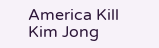America Kill Kim Jong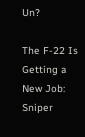Un?

The F-22 Is Getting a New Job: Sniper